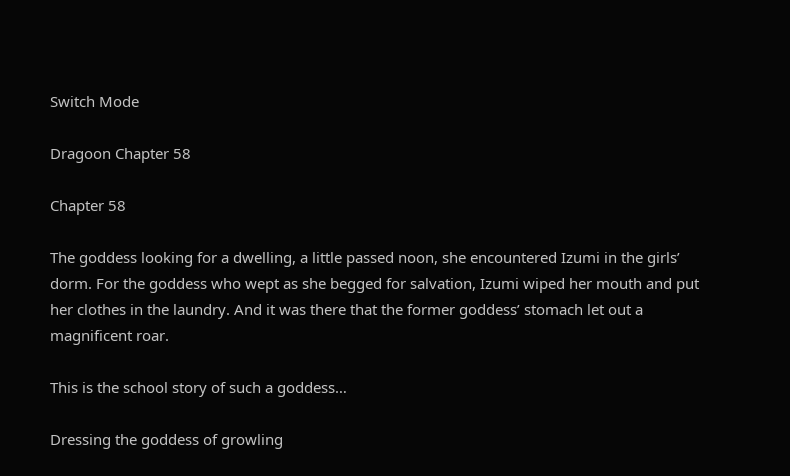Switch Mode

Dragoon Chapter 58

Chapter 58

The goddess looking for a dwelling, a little passed noon, she encountered Izumi in the girls’ dorm. For the goddess who wept as she begged for salvation, Izumi wiped her mouth and put her clothes in the laundry. And it was there that the former goddess’ stomach let out a magnificent roar.

This is the school story of such a goddess…

Dressing the goddess of growling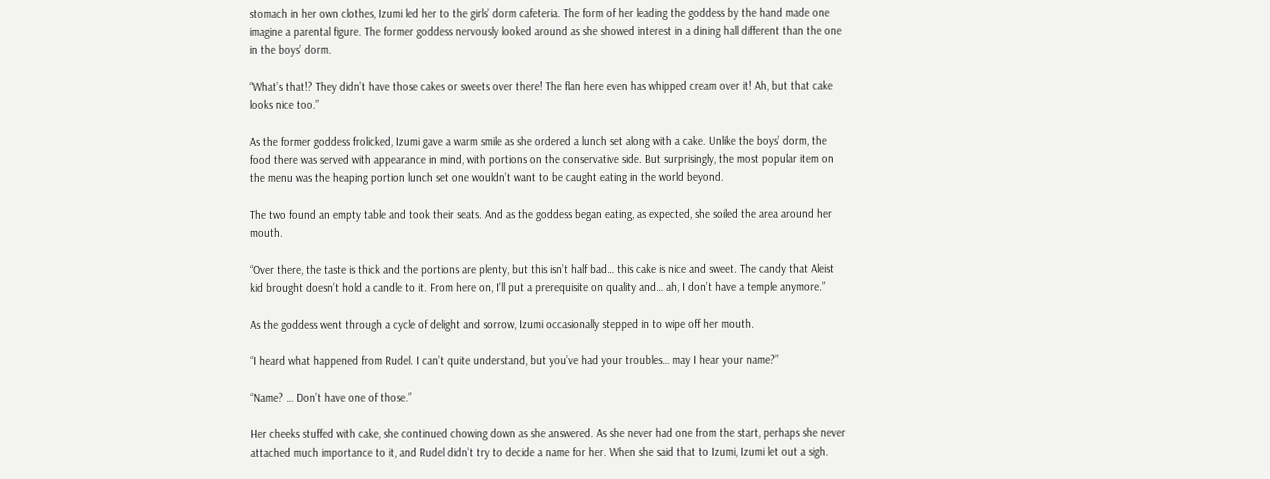stomach in her own clothes, Izumi led her to the girls’ dorm cafeteria. The form of her leading the goddess by the hand made one imagine a parental figure. The former goddess nervously looked around as she showed interest in a dining hall different than the one in the boys’ dorm.

“What’s that!? They didn’t have those cakes or sweets over there! The flan here even has whipped cream over it! Ah, but that cake looks nice too.”

As the former goddess frolicked, Izumi gave a warm smile as she ordered a lunch set along with a cake. Unlike the boys’ dorm, the food there was served with appearance in mind, with portions on the conservative side. But surprisingly, the most popular item on the menu was the heaping portion lunch set one wouldn’t want to be caught eating in the world beyond.

The two found an empty table and took their seats. And as the goddess began eating, as expected, she soiled the area around her mouth.

“Over there, the taste is thick and the portions are plenty, but this isn’t half bad… this cake is nice and sweet. The candy that Aleist kid brought doesn’t hold a candle to it. From here on, I’ll put a prerequisite on quality and… ah, I don’t have a temple anymore.”

As the goddess went through a cycle of delight and sorrow, Izumi occasionally stepped in to wipe off her mouth.

“I heard what happened from Rudel. I can’t quite understand, but you’ve had your troubles… may I hear your name?”

“Name? … Don’t have one of those.”

Her cheeks stuffed with cake, she continued chowing down as she answered. As she never had one from the start, perhaps she never attached much importance to it, and Rudel didn’t try to decide a name for her. When she said that to Izumi, Izumi let out a sigh.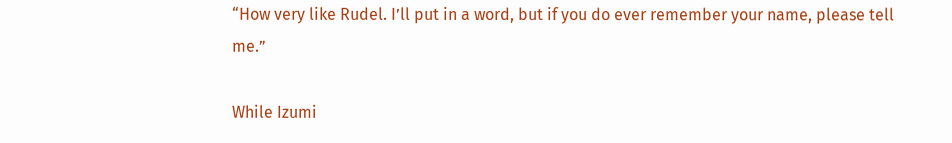“How very like Rudel. I’ll put in a word, but if you do ever remember your name, please tell me.”

While Izumi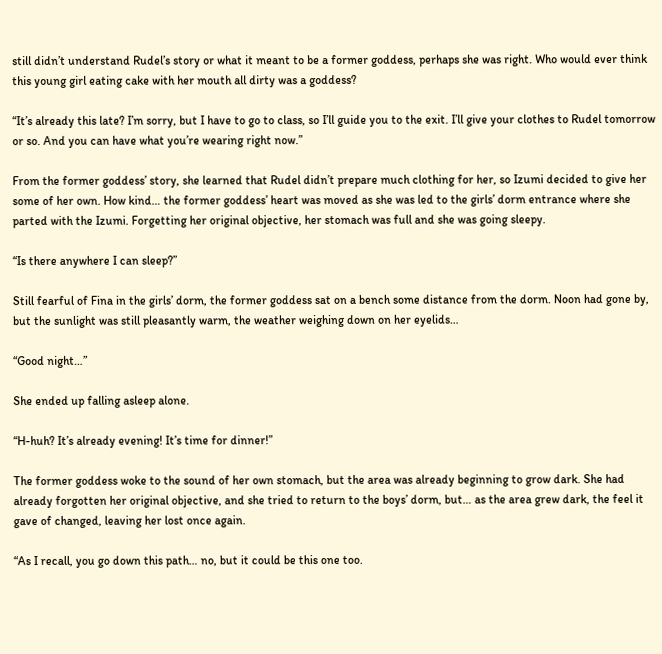still didn’t understand Rudel’s story or what it meant to be a former goddess, perhaps she was right. Who would ever think this young girl eating cake with her mouth all dirty was a goddess?

“It’s already this late? I’m sorry, but I have to go to class, so I’ll guide you to the exit. I’ll give your clothes to Rudel tomorrow or so. And you can have what you’re wearing right now.”

From the former goddess’ story, she learned that Rudel didn’t prepare much clothing for her, so Izumi decided to give her some of her own. How kind… the former goddess’ heart was moved as she was led to the girls’ dorm entrance where she parted with the Izumi. Forgetting her original objective, her stomach was full and she was going sleepy.

“Is there anywhere I can sleep?”

Still fearful of Fina in the girls’ dorm, the former goddess sat on a bench some distance from the dorm. Noon had gone by, but the sunlight was still pleasantly warm, the weather weighing down on her eyelids…

“Good night…”

She ended up falling asleep alone.

“H-huh? It’s already evening! It’s time for dinner!”

The former goddess woke to the sound of her own stomach, but the area was already beginning to grow dark. She had already forgotten her original objective, and she tried to return to the boys’ dorm, but… as the area grew dark, the feel it gave of changed, leaving her lost once again.

“As I recall, you go down this path… no, but it could be this one too.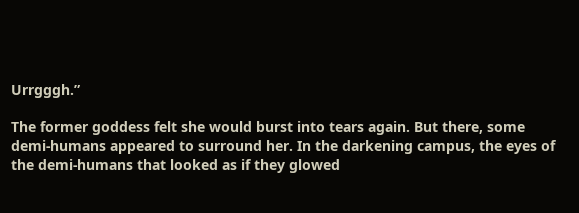Urrgggh.”

The former goddess felt she would burst into tears again. But there, some demi-humans appeared to surround her. In the darkening campus, the eyes of the demi-humans that looked as if they glowed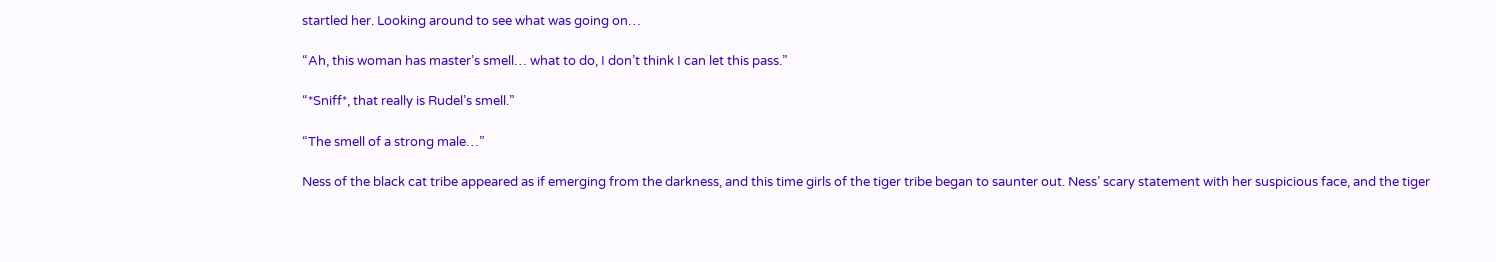startled her. Looking around to see what was going on…

“Ah, this woman has master’s smell… what to do, I don’t think I can let this pass.”

“*Sniff*, that really is Rudel’s smell.”

“The smell of a strong male…”

Ness of the black cat tribe appeared as if emerging from the darkness, and this time girls of the tiger tribe began to saunter out. Ness’ scary statement with her suspicious face, and the tiger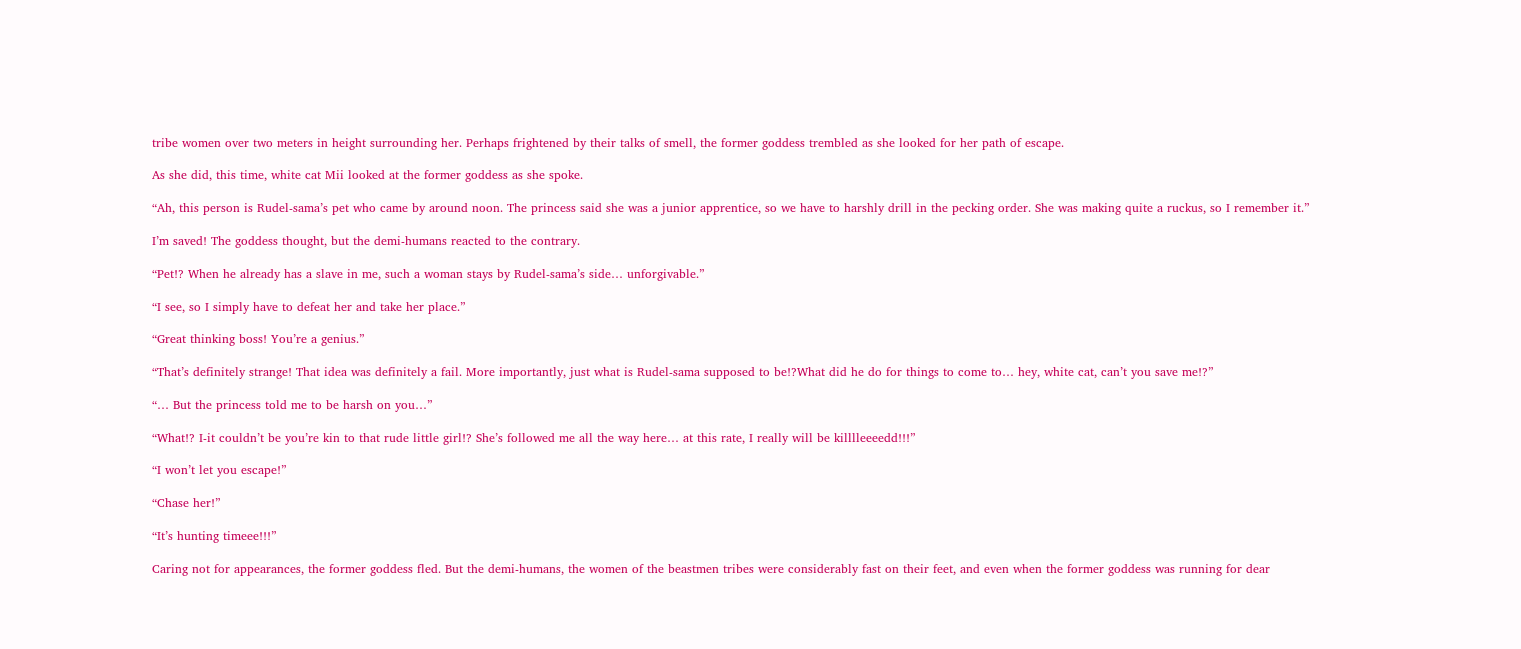tribe women over two meters in height surrounding her. Perhaps frightened by their talks of smell, the former goddess trembled as she looked for her path of escape.

As she did, this time, white cat Mii looked at the former goddess as she spoke.

“Ah, this person is Rudel-sama’s pet who came by around noon. The princess said she was a junior apprentice, so we have to harshly drill in the pecking order. She was making quite a ruckus, so I remember it.”

I’m saved! The goddess thought, but the demi-humans reacted to the contrary.

“Pet!? When he already has a slave in me, such a woman stays by Rudel-sama’s side… unforgivable.”

“I see, so I simply have to defeat her and take her place.”

“Great thinking boss! You’re a genius.”

“That’s definitely strange! That idea was definitely a fail. More importantly, just what is Rudel-sama supposed to be!?What did he do for things to come to… hey, white cat, can’t you save me!?”

“… But the princess told me to be harsh on you…”

“What!? I-it couldn’t be you’re kin to that rude little girl!? She’s followed me all the way here… at this rate, I really will be killlleeeedd!!!”

“I won’t let you escape!”

“Chase her!”

“It’s hunting timeee!!!”

Caring not for appearances, the former goddess fled. But the demi-humans, the women of the beastmen tribes were considerably fast on their feet, and even when the former goddess was running for dear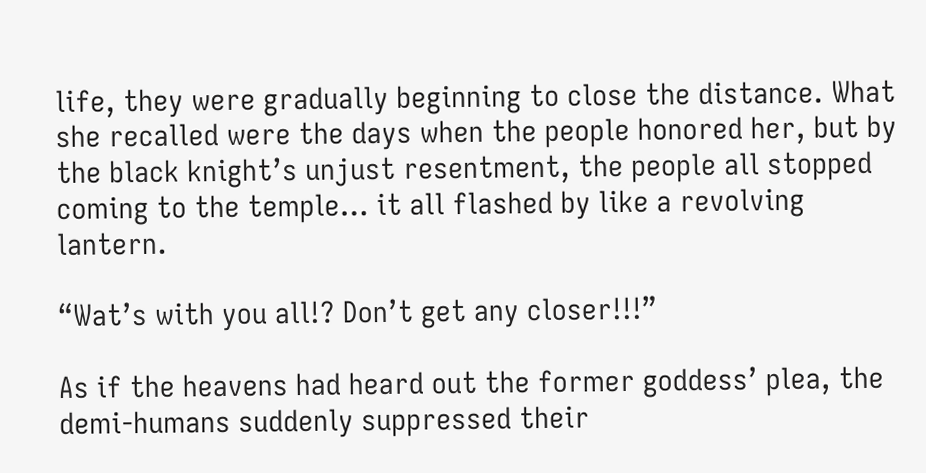life, they were gradually beginning to close the distance. What she recalled were the days when the people honored her, but by the black knight’s unjust resentment, the people all stopped coming to the temple… it all flashed by like a revolving lantern.

“Wat’s with you all!? Don’t get any closer!!!”

As if the heavens had heard out the former goddess’ plea, the demi-humans suddenly suppressed their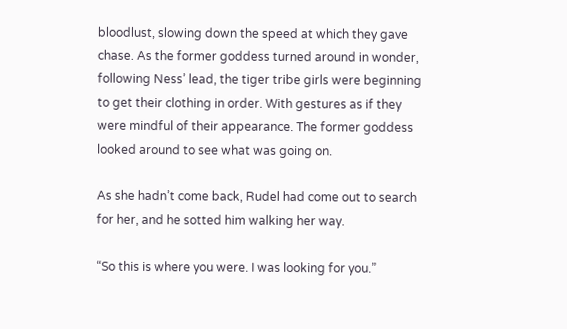bloodlust, slowing down the speed at which they gave chase. As the former goddess turned around in wonder, following Ness’ lead, the tiger tribe girls were beginning to get their clothing in order. With gestures as if they were mindful of their appearance. The former goddess looked around to see what was going on.

As she hadn’t come back, Rudel had come out to search for her, and he sotted him walking her way.

“So this is where you were. I was looking for you.”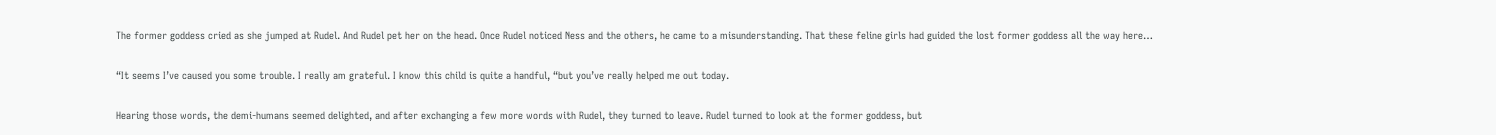The former goddess cried as she jumped at Rudel. And Rudel pet her on the head. Once Rudel noticed Ness and the others, he came to a misunderstanding. That these feline girls had guided the lost former goddess all the way here…

“It seems I’ve caused you some trouble. I really am grateful. I know this child is quite a handful, “but you’ve really helped me out today.

Hearing those words, the demi-humans seemed delighted, and after exchanging a few more words with Rudel, they turned to leave. Rudel turned to look at the former goddess, but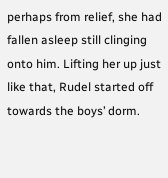perhaps from relief, she had fallen asleep still clinging onto him. Lifting her up just like that, Rudel started off towards the boys’ dorm.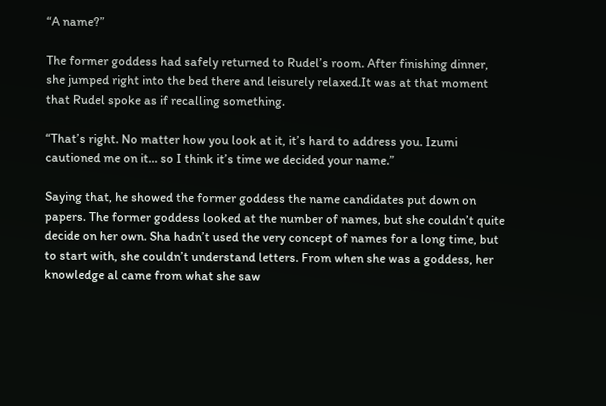“A name?”

The former goddess had safely returned to Rudel’s room. After finishing dinner, she jumped right into the bed there and leisurely relaxed.It was at that moment that Rudel spoke as if recalling something.

“That’s right. No matter how you look at it, it’s hard to address you. Izumi cautioned me on it… so I think it’s time we decided your name.”

Saying that, he showed the former goddess the name candidates put down on papers. The former goddess looked at the number of names, but she couldn’t quite decide on her own. Sha hadn’t used the very concept of names for a long time, but to start with, she couldn’t understand letters. From when she was a goddess, her knowledge al came from what she saw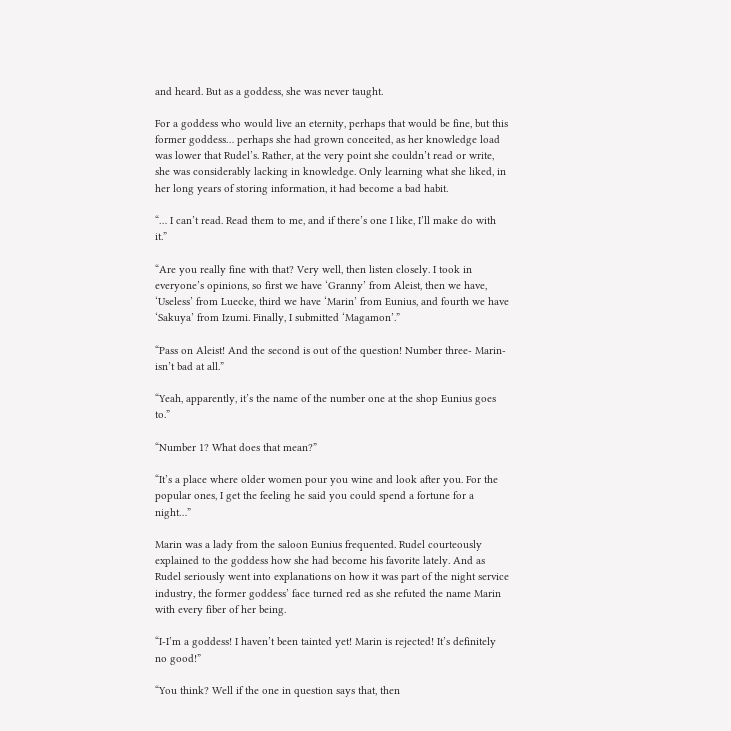and heard. But as a goddess, she was never taught.

For a goddess who would live an eternity, perhaps that would be fine, but this former goddess… perhaps she had grown conceited, as her knowledge load was lower that Rudel’s. Rather, at the very point she couldn’t read or write, she was considerably lacking in knowledge. Only learning what she liked, in her long years of storing information, it had become a bad habit.

“… I can’t read. Read them to me, and if there’s one I like, I’ll make do with it.”

“Are you really fine with that? Very well, then listen closely. I took in everyone’s opinions, so first we have ‘Granny’ from Aleist, then we have, ‘Useless’ from Luecke, third we have ‘Marin’ from Eunius, and fourth we have ‘Sakuya’ from Izumi. Finally, I submitted ‘Magamon’.”

“Pass on Aleist! And the second is out of the question! Number three- Marin- isn’t bad at all.”

“Yeah, apparently, it’s the name of the number one at the shop Eunius goes to.”

“Number 1? What does that mean?”

“It’s a place where older women pour you wine and look after you. For the popular ones, I get the feeling he said you could spend a fortune for a night…”

Marin was a lady from the saloon Eunius frequented. Rudel courteously explained to the goddess how she had become his favorite lately. And as Rudel seriously went into explanations on how it was part of the night service industry, the former goddess’ face turned red as she refuted the name Marin with every fiber of her being.

“I-I’m a goddess! I haven’t been tainted yet! Marin is rejected! It’s definitely no good!”

“You think? Well if the one in question says that, then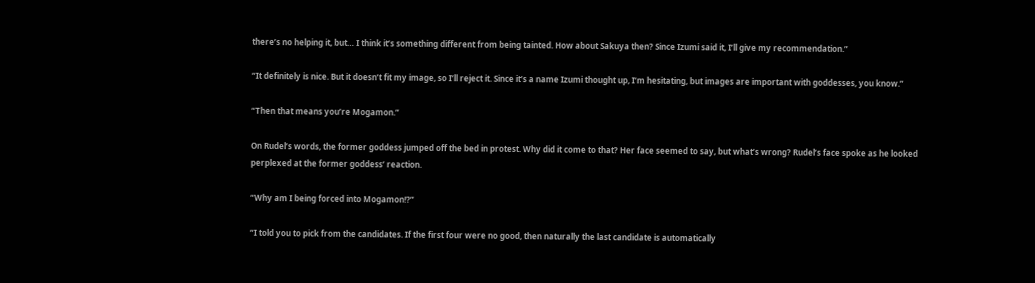there’s no helping it, but… I think it’s something different from being tainted. How about Sakuya then? Since Izumi said it, I’ll give my recommendation.”

“It definitely is nice. But it doesn’t fit my image, so I’ll reject it. Since it’s a name Izumi thought up, I’m hesitating, but images are important with goddesses, you know.”

“Then that means you’re Mogamon.”

On Rudel’s words, the former goddess jumped off the bed in protest. Why did it come to that? Her face seemed to say, but what’s wrong? Rudel’s face spoke as he looked perplexed at the former goddess’ reaction.

“Why am I being forced into Mogamon!?”

“I told you to pick from the candidates. If the first four were no good, then naturally the last candidate is automatically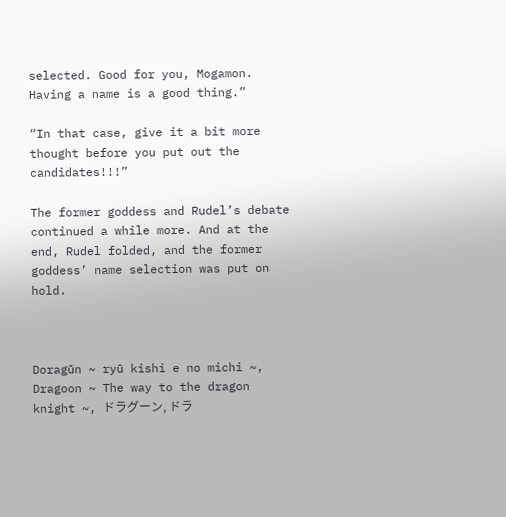selected. Good for you, Mogamon. Having a name is a good thing.”

“In that case, give it a bit more thought before you put out the candidates!!!”

The former goddess and Rudel’s debate continued a while more. And at the end, Rudel folded, and the former goddess’ name selection was put on hold.



Doragūn ~ ryū kishi e no michi ~, Dragoon ~ The way to the dragon knight ~, ドラグーン, ドラ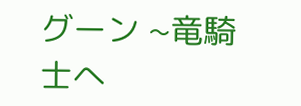グーン ~竜騎士へ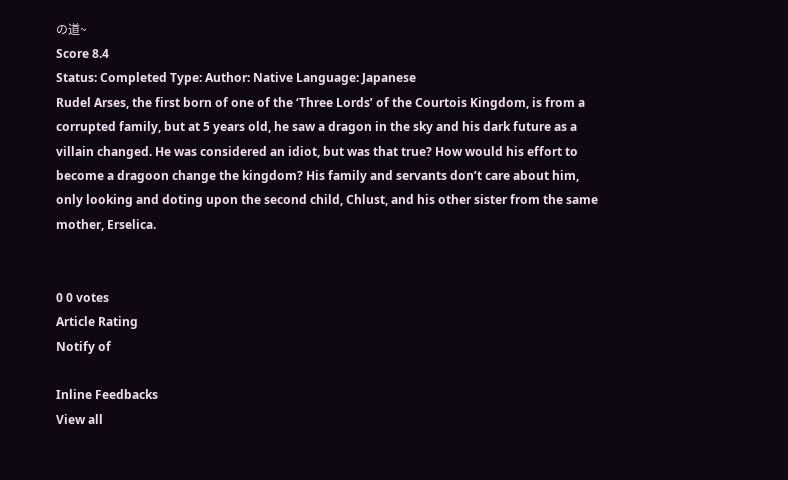の道~
Score 8.4
Status: Completed Type: Author: Native Language: Japanese
Rudel Arses, the first born of one of the ‘Three Lords’ of the Courtois Kingdom, is from a corrupted family, but at 5 years old, he saw a dragon in the sky and his dark future as a villain changed. He was considered an idiot, but was that true? How would his effort to become a dragoon change the kingdom? His family and servants don’t care about him, only looking and doting upon the second child, Chlust, and his other sister from the same mother, Erselica.


0 0 votes
Article Rating
Notify of

Inline Feedbacks
View all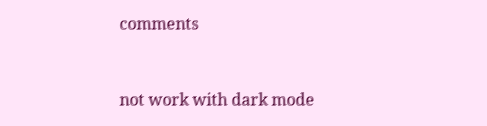comments


not work with dark mode